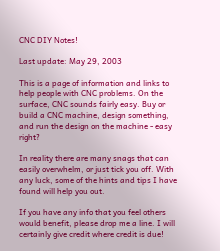CNC DIY Notes!

Last update: May 29, 2003

This is a page of information and links to help people with CNC problems. On the surface, CNC sounds fairly easy. Buy or build a CNC machine, design something, and run the design on the machine - easy right?

In reality there are many snags that can easily overwhelm, or just tick you off. With any luck, some of the hints and tips I have found will help you out.

If you have any info that you feel others would benefit, please drop me a line. I will certainly give credit where credit is due!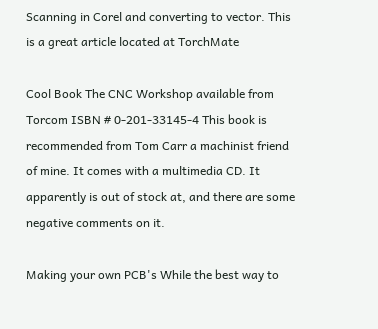Scanning in Corel and converting to vector. This is a great article located at TorchMate

Cool Book The CNC Workshop available from Torcom ISBN # 0-201-33145-4 This book is recommended from Tom Carr a machinist friend of mine. It comes with a multimedia CD. It apparently is out of stock at, and there are some negative comments on it.

Making your own PCB's While the best way to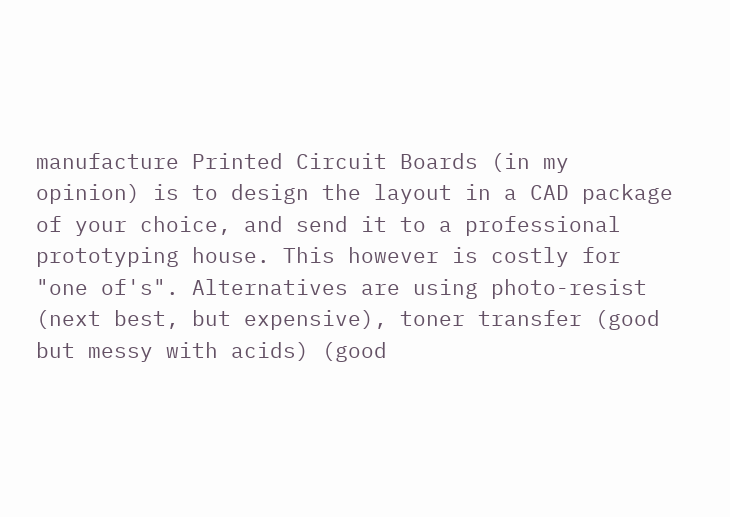manufacture Printed Circuit Boards (in my opinion) is to design the layout in a CAD package of your choice, and send it to a professional prototyping house. This however is costly for "one of's". Alternatives are using photo-resist (next best, but expensive), toner transfer (good but messy with acids) (good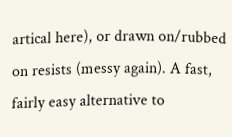artical here), or drawn on/rubbed on resists (messy again). A fast, fairly easy alternative to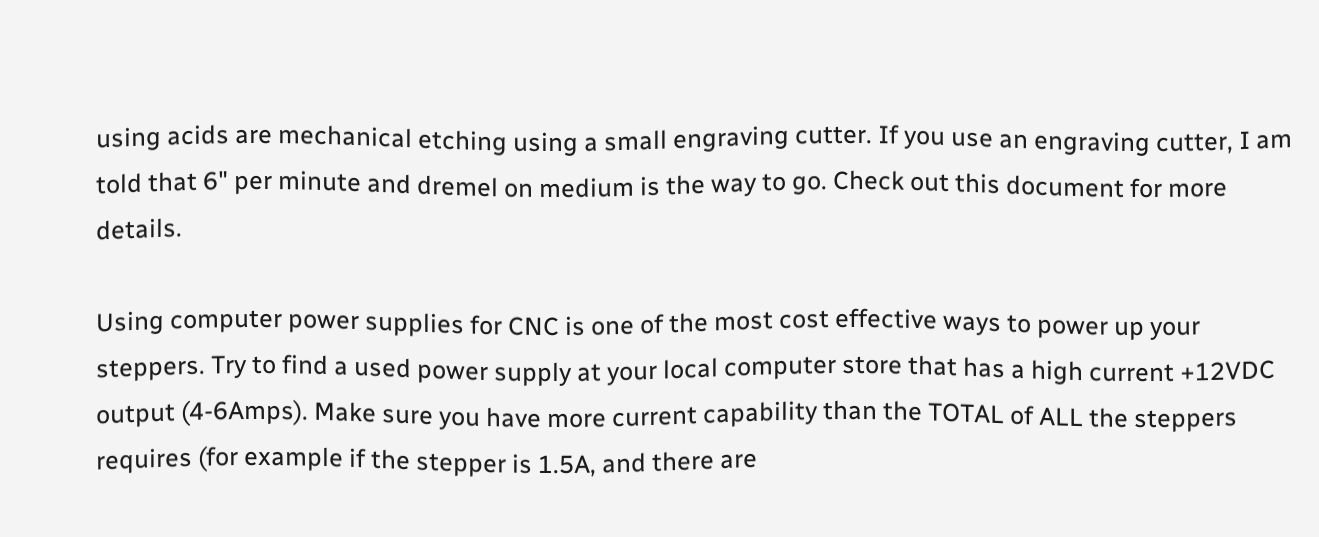using acids are mechanical etching using a small engraving cutter. If you use an engraving cutter, I am told that 6" per minute and dremel on medium is the way to go. Check out this document for more details.

Using computer power supplies for CNC is one of the most cost effective ways to power up your steppers. Try to find a used power supply at your local computer store that has a high current +12VDC output (4-6Amps). Make sure you have more current capability than the TOTAL of ALL the steppers requires (for example if the stepper is 1.5A, and there are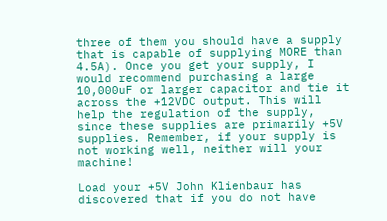three of them you should have a supply that is capable of supplying MORE than 4.5A). Once you get your supply, I would recommend purchasing a large 10,000uF or larger capacitor and tie it across the +12VDC output. This will help the regulation of the supply, since these supplies are primarily +5V supplies. Remember, if your supply is not working well, neither will your machine!

Load your +5V John Klienbaur has discovered that if you do not have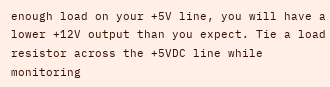enough load on your +5V line, you will have a lower +12V output than you expect. Tie a load resistor across the +5VDC line while monitoring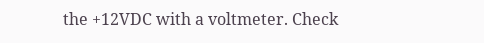the +12VDC with a voltmeter. Check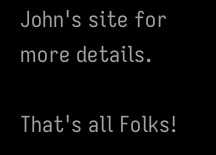John's site for more details.

That's all Folks!